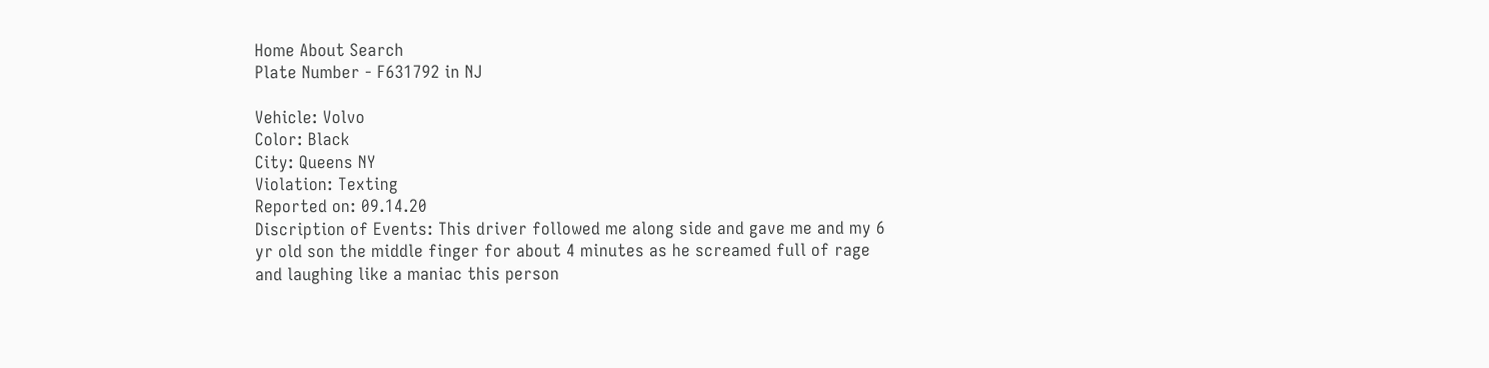Home About Search
Plate Number - F631792 in NJ

Vehicle: Volvo
Color: Black
City: Queens NY
Violation: Texting
Reported on: 09.14.20
Discription of Events: This driver followed me along side and gave me and my 6 yr old son the middle finger for about 4 minutes as he screamed full of rage and laughing like a maniac this person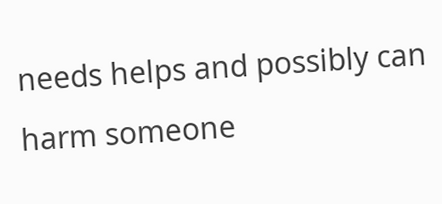needs helps and possibly can harm someone